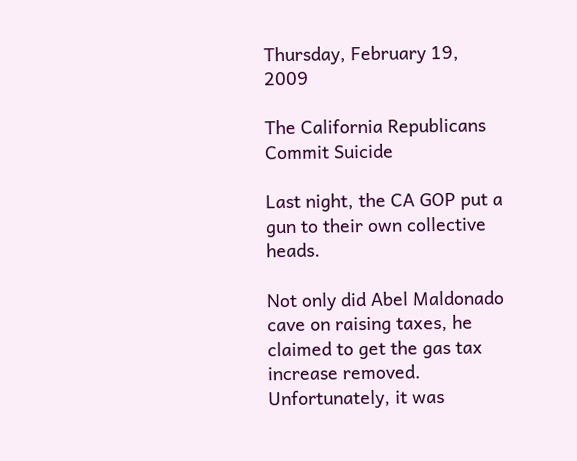Thursday, February 19, 2009

The California Republicans Commit Suicide

Last night, the CA GOP put a gun to their own collective heads.

Not only did Abel Maldonado cave on raising taxes, he claimed to get the gas tax increase removed. Unfortunately, it was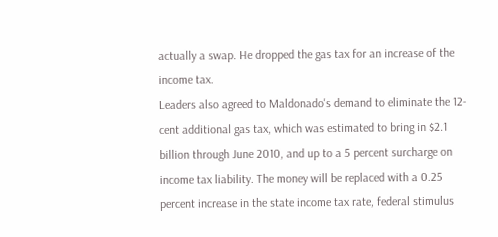actually a swap. He dropped the gas tax for an increase of the income tax.
Leaders also agreed to Maldonado's demand to eliminate the 12-cent additional gas tax, which was estimated to bring in $2.1 billion through June 2010, and up to a 5 percent surcharge on income tax liability. The money will be replaced with a 0.25 percent increase in the state income tax rate, federal stimulus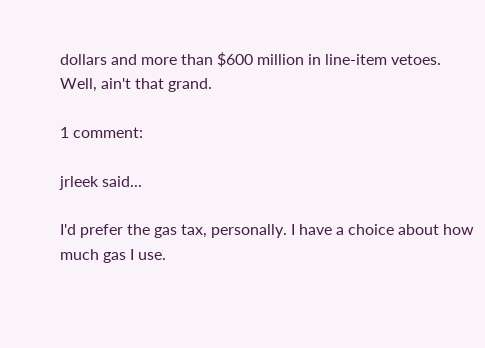dollars and more than $600 million in line-item vetoes.
Well, ain't that grand.

1 comment:

jrleek said...

I'd prefer the gas tax, personally. I have a choice about how much gas I use.